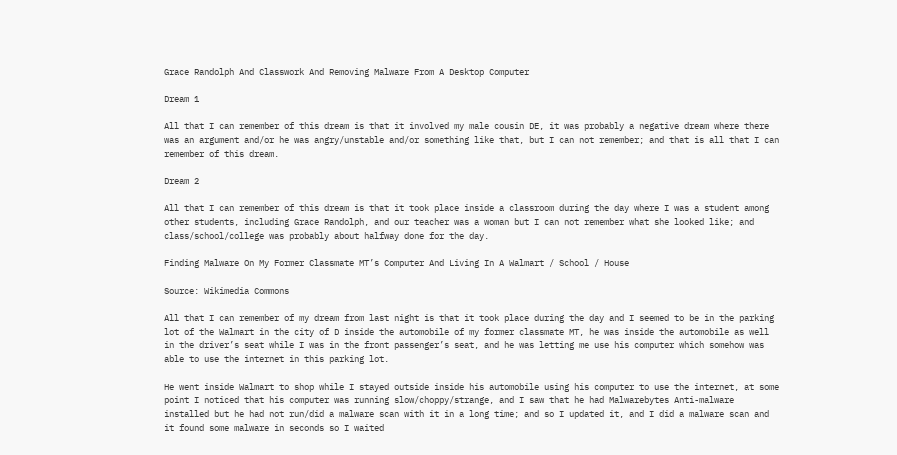Grace Randolph And Classwork And Removing Malware From A Desktop Computer

Dream 1

All that I can remember of this dream is that it involved my male cousin DE, it was probably a negative dream where there was an argument and/or he was angry/unstable and/or something like that, but I can not remember; and that is all that I can remember of this dream.

Dream 2

All that I can remember of this dream is that it took place inside a classroom during the day where I was a student among other students, including Grace Randolph, and our teacher was a woman but I can not remember what she looked like; and class/school/college was probably about halfway done for the day.

Finding Malware On My Former Classmate MT’s Computer And Living In A Walmart / School / House

Source: Wikimedia Commons

All that I can remember of my dream from last night is that it took place during the day and I seemed to be in the parking lot of the Walmart in the city of D inside the automobile of my former classmate MT, he was inside the automobile as well in the driver’s seat while I was in the front passenger’s seat, and he was letting me use his computer which somehow was able to use the internet in this parking lot.

He went inside Walmart to shop while I stayed outside inside his automobile using his computer to use the internet, at some point I noticed that his computer was running slow/choppy/strange, and I saw that he had Malwarebytes Anti-malware installed but he had not run/did a malware scan with it in a long time; and so I updated it, and I did a malware scan and it found some malware in seconds so I waited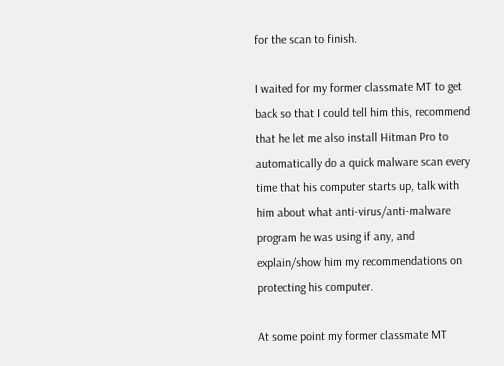for the scan to finish.

I waited for my former classmate MT to get back so that I could tell him this, recommend that he let me also install Hitman Pro to automatically do a quick malware scan every time that his computer starts up, talk with him about what anti-virus/anti-malware program he was using if any, and explain/show him my recommendations on protecting his computer.

At some point my former classmate MT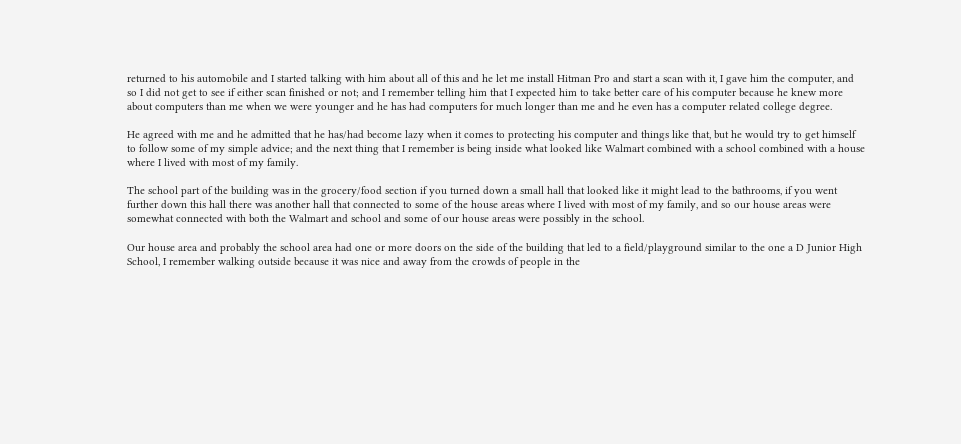returned to his automobile and I started talking with him about all of this and he let me install Hitman Pro and start a scan with it, I gave him the computer, and so I did not get to see if either scan finished or not; and I remember telling him that I expected him to take better care of his computer because he knew more about computers than me when we were younger and he has had computers for much longer than me and he even has a computer related college degree.

He agreed with me and he admitted that he has/had become lazy when it comes to protecting his computer and things like that, but he would try to get himself to follow some of my simple advice; and the next thing that I remember is being inside what looked like Walmart combined with a school combined with a house where I lived with most of my family.

The school part of the building was in the grocery/food section if you turned down a small hall that looked like it might lead to the bathrooms, if you went further down this hall there was another hall that connected to some of the house areas where I lived with most of my family, and so our house areas were somewhat connected with both the Walmart and school and some of our house areas were possibly in the school.

Our house area and probably the school area had one or more doors on the side of the building that led to a field/playground similar to the one a D Junior High School, I remember walking outside because it was nice and away from the crowds of people in the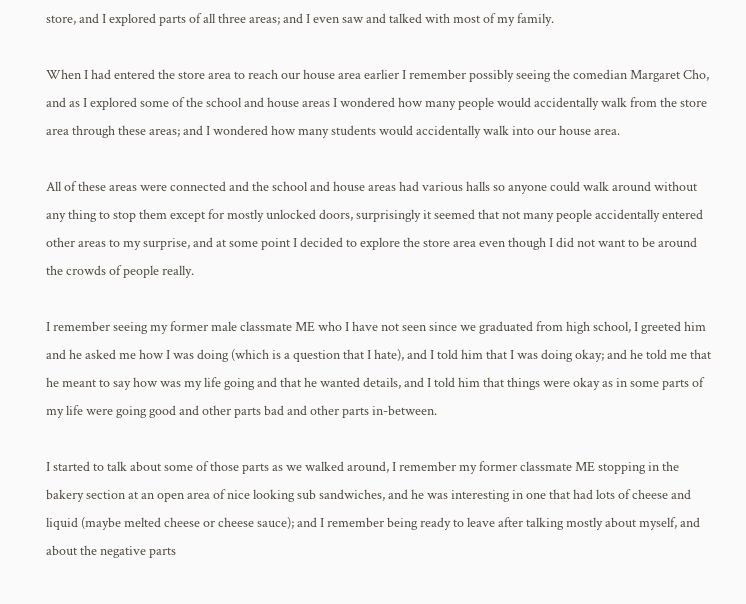store, and I explored parts of all three areas; and I even saw and talked with most of my family.

When I had entered the store area to reach our house area earlier I remember possibly seeing the comedian Margaret Cho, and as I explored some of the school and house areas I wondered how many people would accidentally walk from the store area through these areas; and I wondered how many students would accidentally walk into our house area.

All of these areas were connected and the school and house areas had various halls so anyone could walk around without any thing to stop them except for mostly unlocked doors, surprisingly it seemed that not many people accidentally entered other areas to my surprise, and at some point I decided to explore the store area even though I did not want to be around the crowds of people really.

I remember seeing my former male classmate ME who I have not seen since we graduated from high school, I greeted him and he asked me how I was doing (which is a question that I hate), and I told him that I was doing okay; and he told me that he meant to say how was my life going and that he wanted details, and I told him that things were okay as in some parts of my life were going good and other parts bad and other parts in-between.

I started to talk about some of those parts as we walked around, I remember my former classmate ME stopping in the bakery section at an open area of nice looking sub sandwiches, and he was interesting in one that had lots of cheese and liquid (maybe melted cheese or cheese sauce); and I remember being ready to leave after talking mostly about myself, and about the negative parts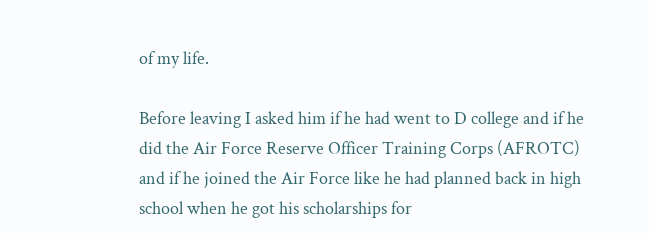of my life.

Before leaving I asked him if he had went to D college and if he did the Air Force Reserve Officer Training Corps (AFROTC) and if he joined the Air Force like he had planned back in high school when he got his scholarships for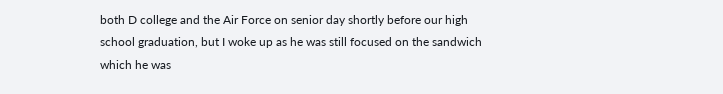both D college and the Air Force on senior day shortly before our high school graduation, but I woke up as he was still focused on the sandwich which he was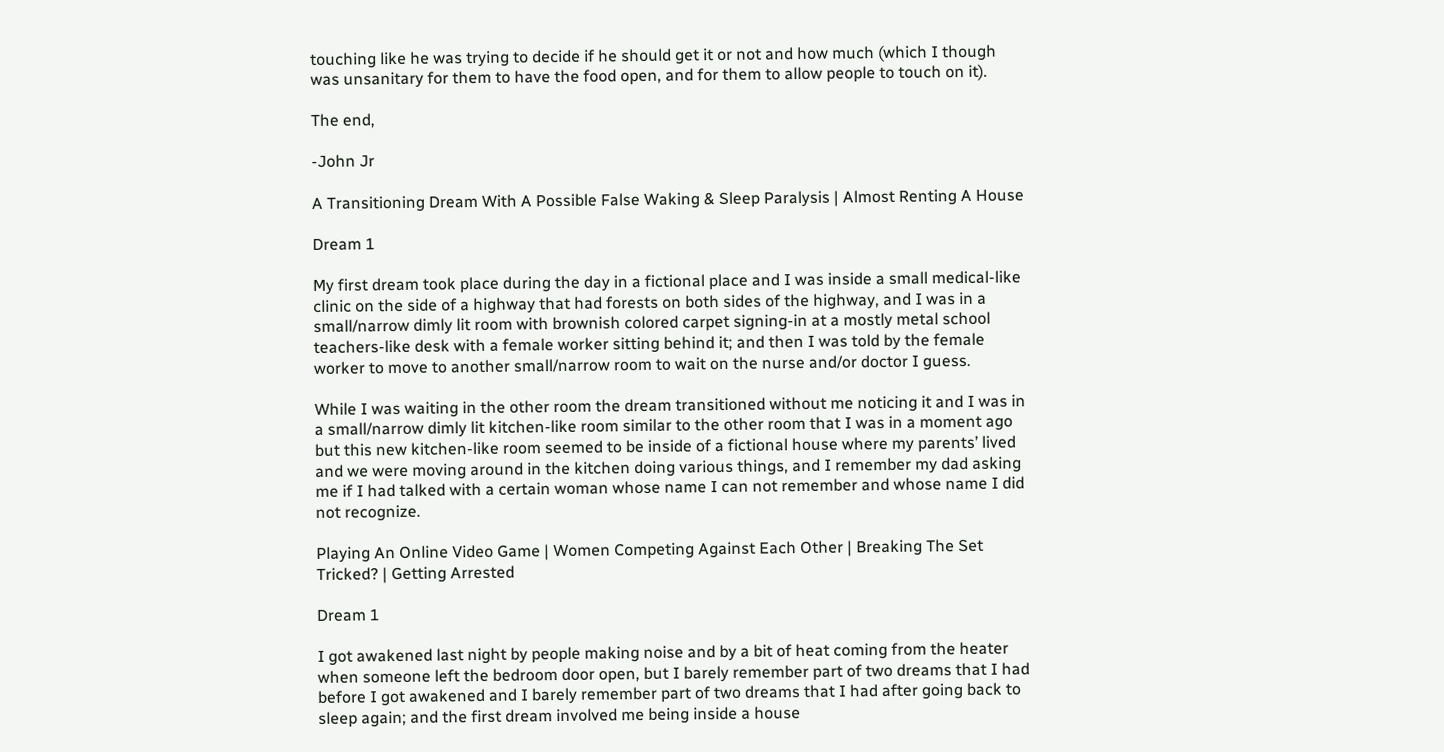touching like he was trying to decide if he should get it or not and how much (which I though was unsanitary for them to have the food open, and for them to allow people to touch on it).

The end,

-John Jr

A Transitioning Dream With A Possible False Waking & Sleep Paralysis | Almost Renting A House

Dream 1

My first dream took place during the day in a fictional place and I was inside a small medical-like clinic on the side of a highway that had forests on both sides of the highway, and I was in a small/narrow dimly lit room with brownish colored carpet signing-in at a mostly metal school teachers-like desk with a female worker sitting behind it; and then I was told by the female worker to move to another small/narrow room to wait on the nurse and/or doctor I guess.

While I was waiting in the other room the dream transitioned without me noticing it and I was in a small/narrow dimly lit kitchen-like room similar to the other room that I was in a moment ago but this new kitchen-like room seemed to be inside of a fictional house where my parents’ lived and we were moving around in the kitchen doing various things, and I remember my dad asking me if I had talked with a certain woman whose name I can not remember and whose name I did not recognize.

Playing An Online Video Game | Women Competing Against Each Other | Breaking The Set Tricked? | Getting Arrested

Dream 1

I got awakened last night by people making noise and by a bit of heat coming from the heater when someone left the bedroom door open, but I barely remember part of two dreams that I had before I got awakened and I barely remember part of two dreams that I had after going back to sleep again; and the first dream involved me being inside a house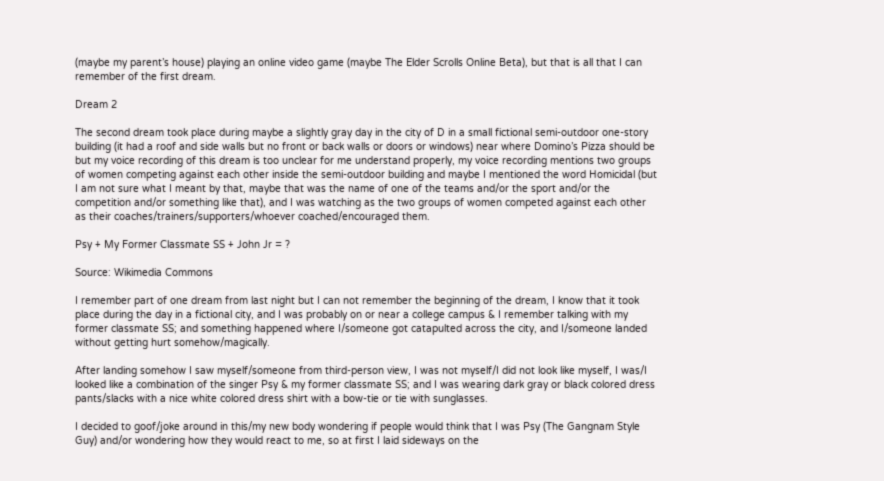(maybe my parent’s house) playing an online video game (maybe The Elder Scrolls Online Beta), but that is all that I can remember of the first dream.

Dream 2

The second dream took place during maybe a slightly gray day in the city of D in a small fictional semi-outdoor one-story building (it had a roof and side walls but no front or back walls or doors or windows) near where Domino’s Pizza should be but my voice recording of this dream is too unclear for me understand properly, my voice recording mentions two groups of women competing against each other inside the semi-outdoor building and maybe I mentioned the word Homicidal (but I am not sure what I meant by that, maybe that was the name of one of the teams and/or the sport and/or the competition and/or something like that), and I was watching as the two groups of women competed against each other as their coaches/trainers/supporters/whoever coached/encouraged them.

Psy + My Former Classmate SS + John Jr = ?

Source: Wikimedia Commons

I remember part of one dream from last night but I can not remember the beginning of the dream, I know that it took place during the day in a fictional city, and I was probably on or near a college campus & I remember talking with my former classmate SS; and something happened where I/someone got catapulted across the city, and I/someone landed without getting hurt somehow/magically.

After landing somehow I saw myself/someone from third-person view, I was not myself/I did not look like myself, I was/I looked like a combination of the singer Psy & my former classmate SS; and I was wearing dark gray or black colored dress pants/slacks with a nice white colored dress shirt with a bow-tie or tie with sunglasses.

I decided to goof/joke around in this/my new body wondering if people would think that I was Psy (The Gangnam Style Guy) and/or wondering how they would react to me, so at first I laid sideways on the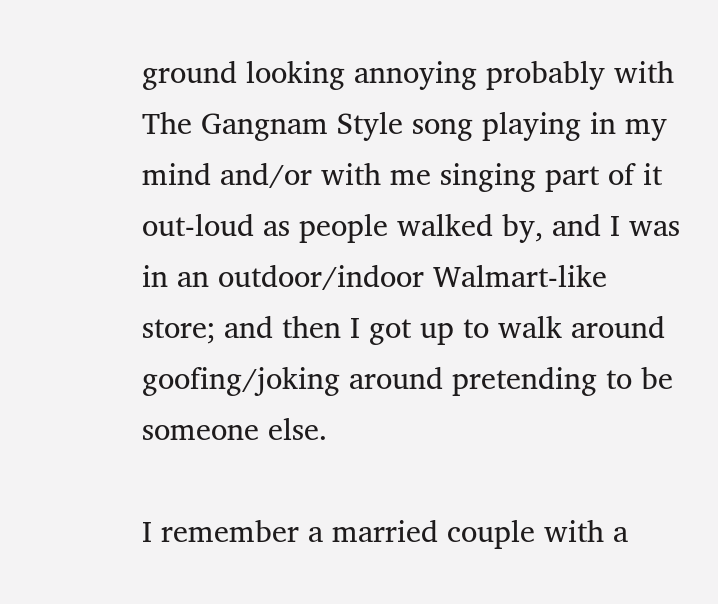ground looking annoying probably with The Gangnam Style song playing in my mind and/or with me singing part of it out-loud as people walked by, and I was in an outdoor/indoor Walmart-like store; and then I got up to walk around goofing/joking around pretending to be someone else.

I remember a married couple with a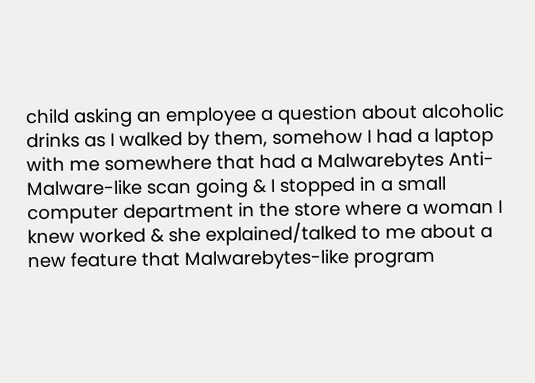child asking an employee a question about alcoholic drinks as I walked by them, somehow I had a laptop with me somewhere that had a Malwarebytes Anti-Malware-like scan going & I stopped in a small computer department in the store where a woman I knew worked & she explained/talked to me about a new feature that Malwarebytes-like program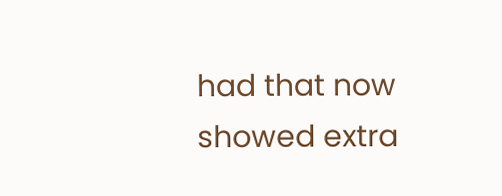had that now showed extra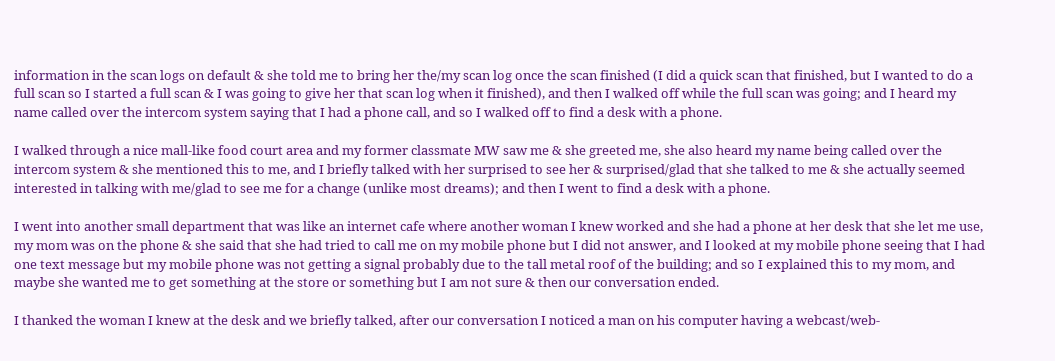information in the scan logs on default & she told me to bring her the/my scan log once the scan finished (I did a quick scan that finished, but I wanted to do a full scan so I started a full scan & I was going to give her that scan log when it finished), and then I walked off while the full scan was going; and I heard my name called over the intercom system saying that I had a phone call, and so I walked off to find a desk with a phone.

I walked through a nice mall-like food court area and my former classmate MW saw me & she greeted me, she also heard my name being called over the intercom system & she mentioned this to me, and I briefly talked with her surprised to see her & surprised/glad that she talked to me & she actually seemed interested in talking with me/glad to see me for a change (unlike most dreams); and then I went to find a desk with a phone.

I went into another small department that was like an internet cafe where another woman I knew worked and she had a phone at her desk that she let me use, my mom was on the phone & she said that she had tried to call me on my mobile phone but I did not answer, and I looked at my mobile phone seeing that I had one text message but my mobile phone was not getting a signal probably due to the tall metal roof of the building; and so I explained this to my mom, and maybe she wanted me to get something at the store or something but I am not sure & then our conversation ended.

I thanked the woman I knew at the desk and we briefly talked, after our conversation I noticed a man on his computer having a webcast/web-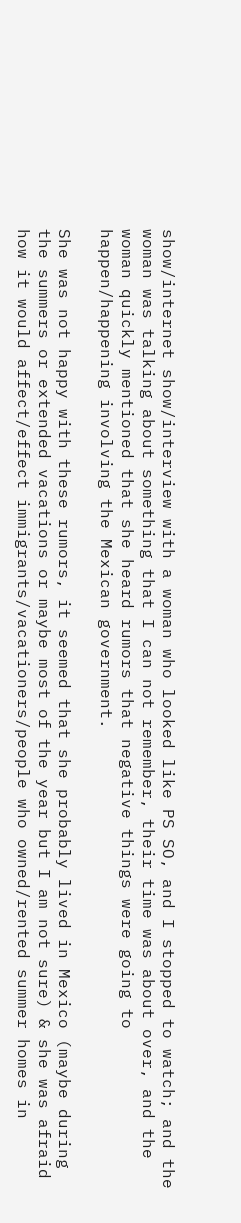show/internet show/interview with a woman who looked like PS SO, and I stopped to watch; and the woman was talking about something that I can not remember, their time was about over, and the woman quickly mentioned that she heard rumors that negative things were going to happen/happening involving the Mexican government.

She was not happy with these rumors, it seemed that she probably lived in Mexico (maybe during the summers or extended vacations or maybe most of the year but I am not sure) & she was afraid how it would affect/effect immigrants/vacationers/people who owned/rented summer homes in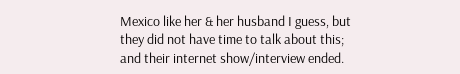Mexico like her & her husband I guess, but they did not have time to talk about this; and their internet show/interview ended.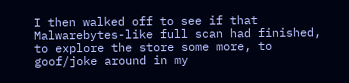I then walked off to see if that Malwarebytes-like full scan had finished, to explore the store some more, to goof/joke around in my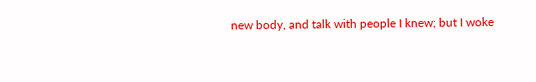new body, and talk with people I knew; but I woke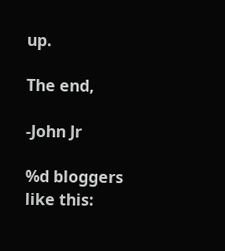up.

The end,

-John Jr

%d bloggers like this: